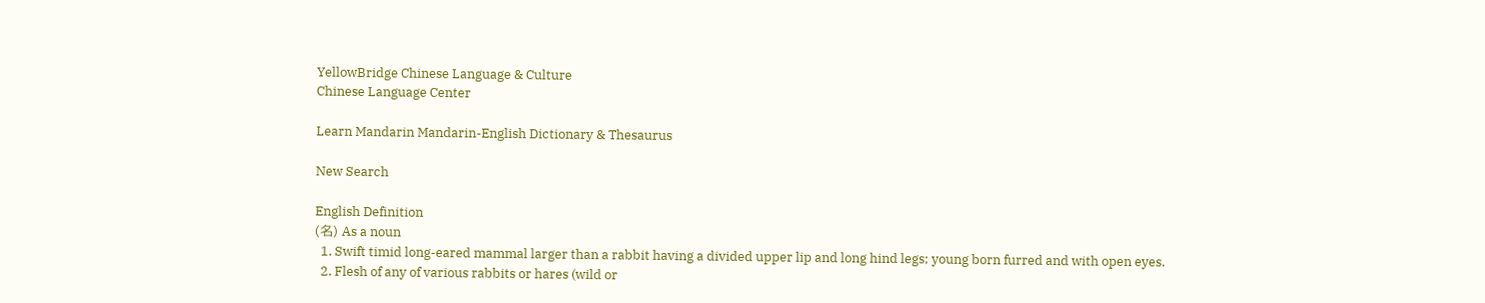YellowBridge Chinese Language & Culture
Chinese Language Center

Learn Mandarin Mandarin-English Dictionary & Thesaurus

New Search

English Definition
(名) As a noun
  1. Swift timid long-eared mammal larger than a rabbit having a divided upper lip and long hind legs; young born furred and with open eyes.
  2. Flesh of any of various rabbits or hares (wild or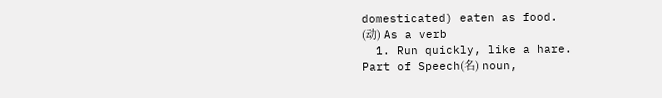domesticated) eaten as food.
(动) As a verb
  1. Run quickly, like a hare.
Part of Speech(名) noun,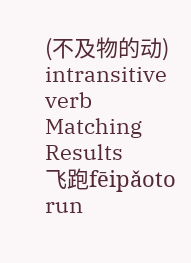(不及物的动) intransitive verb
Matching Results
飞跑fēipǎoto run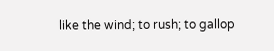like the wind; to rush; to gallop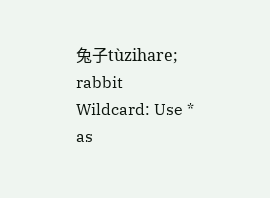兔子tùzihare; rabbit
Wildcard: Use * as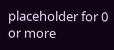placeholder for 0 or more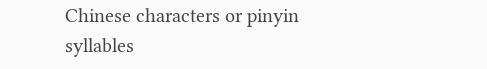Chinese characters or pinyin syllables